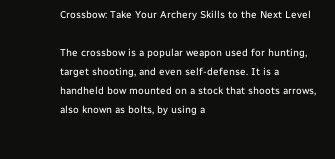Crossbow: Take Your Archery Skills to the Next Level

The crossbow is a popular weapon used for hunting, target shooting, and even self-defense. It is a handheld bow mounted on a stock that shoots arrows, also known as bolts, by using a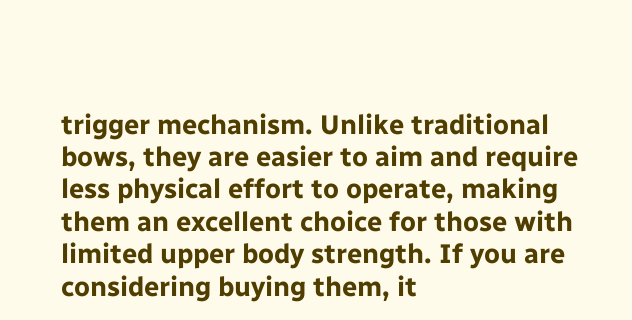trigger mechanism. Unlike traditional bows, they are easier to aim and require less physical effort to operate, making them an excellent choice for those with limited upper body strength. If you are considering buying them, it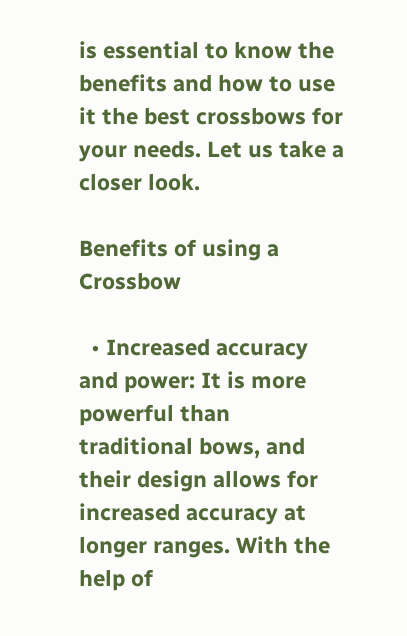is essential to know the benefits and how to use it the best crossbows for your needs. Let us take a closer look.

Benefits of using a Crossbow

  • Increased accuracy and power: It is more powerful than traditional bows, and their design allows for increased accuracy at longer ranges. With the help of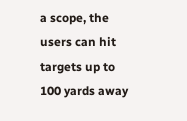a scope, the users can hit targets up to 100 yards away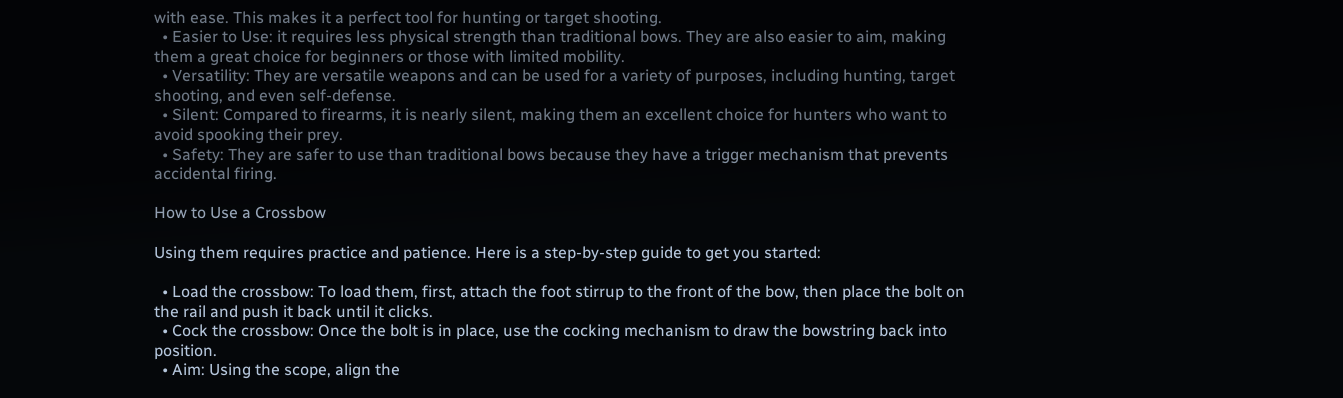with ease. This makes it a perfect tool for hunting or target shooting.
  • Easier to Use: it requires less physical strength than traditional bows. They are also easier to aim, making them a great choice for beginners or those with limited mobility.
  • Versatility: They are versatile weapons and can be used for a variety of purposes, including hunting, target shooting, and even self-defense.
  • Silent: Compared to firearms, it is nearly silent, making them an excellent choice for hunters who want to avoid spooking their prey.
  • Safety: They are safer to use than traditional bows because they have a trigger mechanism that prevents accidental firing.

How to Use a Crossbow

Using them requires practice and patience. Here is a step-by-step guide to get you started:

  • Load the crossbow: To load them, first, attach the foot stirrup to the front of the bow, then place the bolt on the rail and push it back until it clicks.
  • Cock the crossbow: Once the bolt is in place, use the cocking mechanism to draw the bowstring back into position.
  • Aim: Using the scope, align the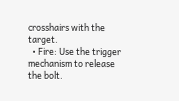crosshairs with the target.
  • Fire: Use the trigger mechanism to release the bolt.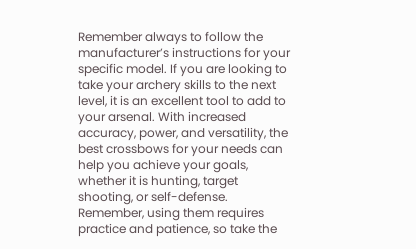Remember always to follow the manufacturer’s instructions for your specific model. If you are looking to take your archery skills to the next level, it is an excellent tool to add to your arsenal. With increased accuracy, power, and versatility, the best crossbows for your needs can help you achieve your goals, whether it is hunting, target shooting, or self-defense. Remember, using them requires practice and patience, so take the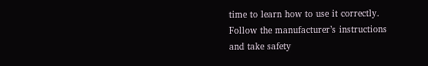time to learn how to use it correctly. Follow the manufacturer’s instructions and take safety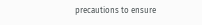precautions to ensure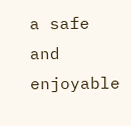a safe and enjoyable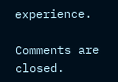experience.

Comments are closed.